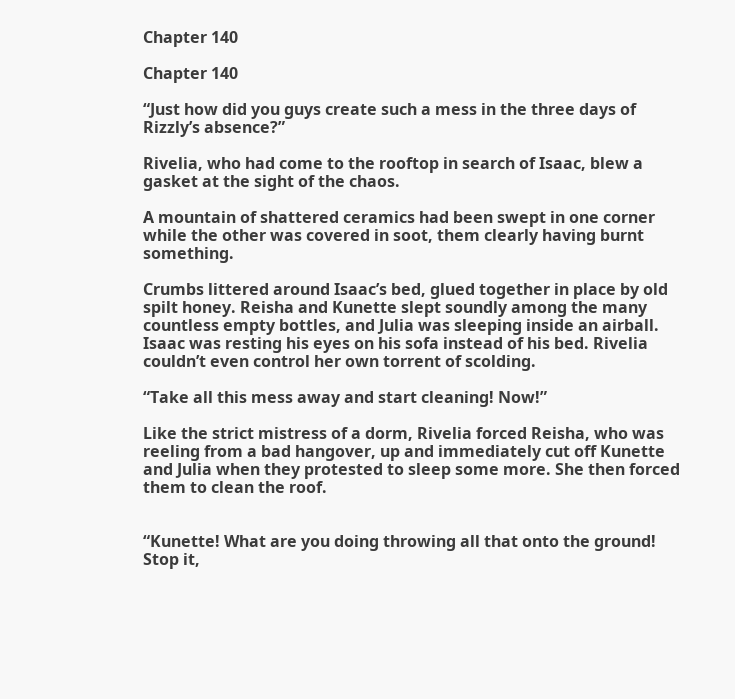Chapter 140

Chapter 140

“Just how did you guys create such a mess in the three days of Rizzly’s absence?”

Rivelia, who had come to the rooftop in search of Isaac, blew a gasket at the sight of the chaos.

A mountain of shattered ceramics had been swept in one corner while the other was covered in soot, them clearly having burnt something.

Crumbs littered around Isaac’s bed, glued together in place by old spilt honey. Reisha and Kunette slept soundly among the many countless empty bottles, and Julia was sleeping inside an airball. Isaac was resting his eyes on his sofa instead of his bed. Rivelia couldn’t even control her own torrent of scolding.

“Take all this mess away and start cleaning! Now!”

Like the strict mistress of a dorm, Rivelia forced Reisha, who was reeling from a bad hangover, up and immediately cut off Kunette and Julia when they protested to sleep some more. She then forced them to clean the roof.


“Kunette! What are you doing throwing all that onto the ground! Stop it,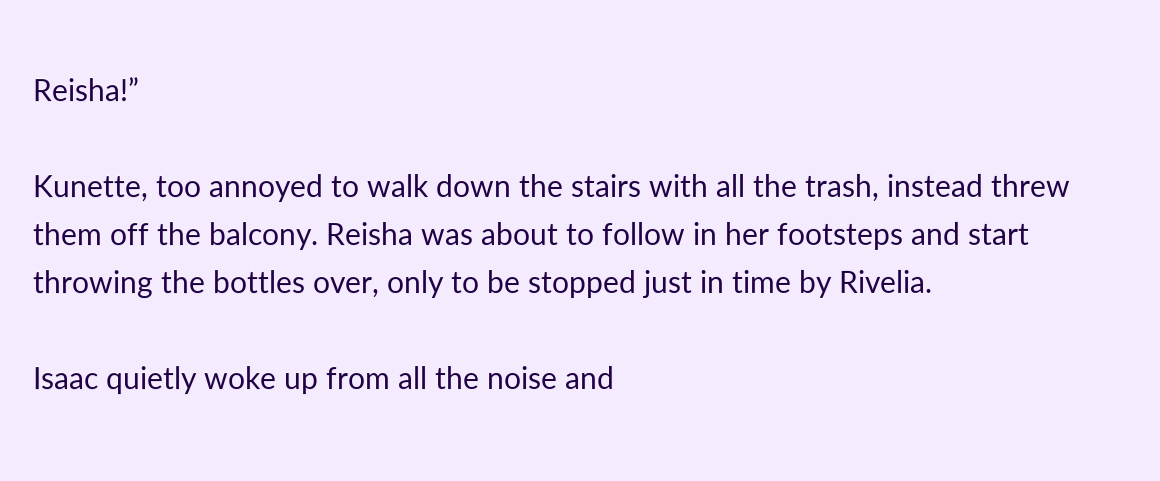Reisha!”

Kunette, too annoyed to walk down the stairs with all the trash, instead threw them off the balcony. Reisha was about to follow in her footsteps and start throwing the bottles over, only to be stopped just in time by Rivelia.

Isaac quietly woke up from all the noise and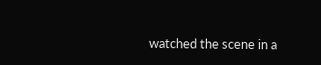watched the scene in a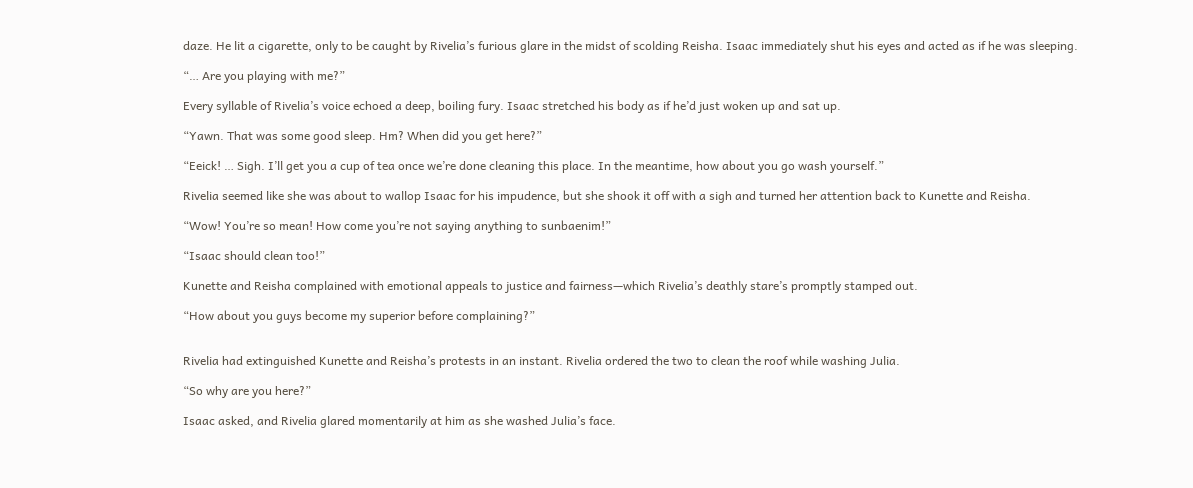daze. He lit a cigarette, only to be caught by Rivelia’s furious glare in the midst of scolding Reisha. Isaac immediately shut his eyes and acted as if he was sleeping.

“… Are you playing with me?”

Every syllable of Rivelia’s voice echoed a deep, boiling fury. Isaac stretched his body as if he’d just woken up and sat up.

“Yawn. That was some good sleep. Hm? When did you get here?”

“Eeick! … Sigh. I’ll get you a cup of tea once we’re done cleaning this place. In the meantime, how about you go wash yourself.”

Rivelia seemed like she was about to wallop Isaac for his impudence, but she shook it off with a sigh and turned her attention back to Kunette and Reisha.

“Wow! You’re so mean! How come you’re not saying anything to sunbaenim!”

“Isaac should clean too!”

Kunette and Reisha complained with emotional appeals to justice and fairness—which Rivelia’s deathly stare’s promptly stamped out.

“How about you guys become my superior before complaining?”


Rivelia had extinguished Kunette and Reisha’s protests in an instant. Rivelia ordered the two to clean the roof while washing Julia.

“So why are you here?”

Isaac asked, and Rivelia glared momentarily at him as she washed Julia’s face.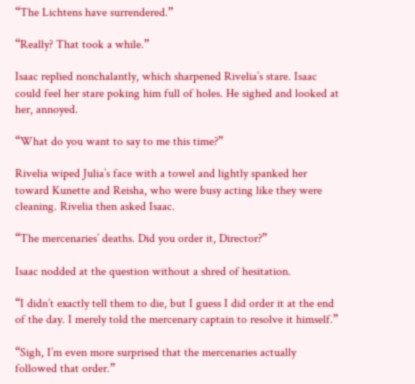“The Lichtens have surrendered.”

“Really? That took a while.”

Isaac replied nonchalantly, which sharpened Rivelia’s stare. Isaac could feel her stare poking him full of holes. He sighed and looked at her, annoyed.

“What do you want to say to me this time?”

Rivelia wiped Julia’s face with a towel and lightly spanked her toward Kunette and Reisha, who were busy acting like they were cleaning. Rivelia then asked Isaac.

“The mercenaries’ deaths. Did you order it, Director?”

Isaac nodded at the question without a shred of hesitation.

“I didn’t exactly tell them to die, but I guess I did order it at the end of the day. I merely told the mercenary captain to resolve it himself.”

“Sigh, I’m even more surprised that the mercenaries actually followed that order.”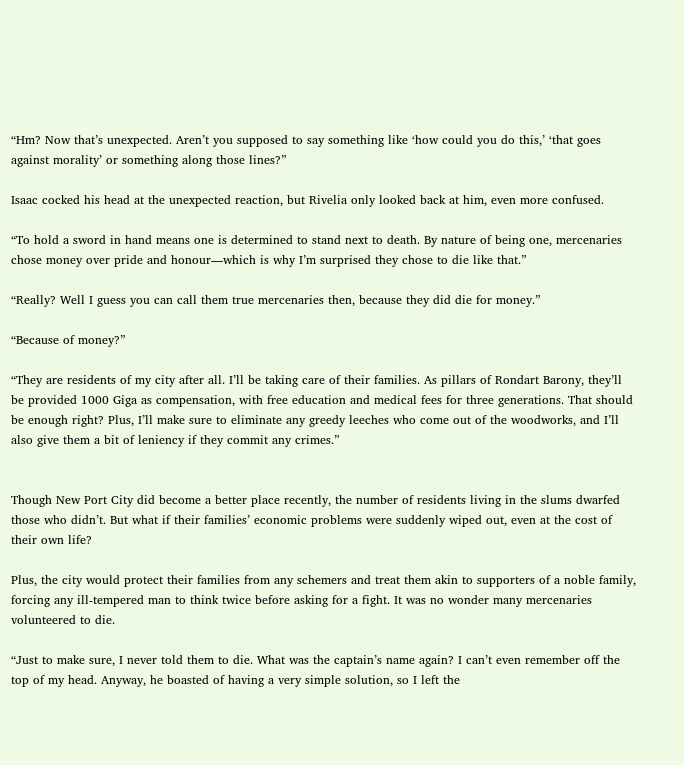“Hm? Now that’s unexpected. Aren’t you supposed to say something like ‘how could you do this,’ ‘that goes against morality’ or something along those lines?”

Isaac cocked his head at the unexpected reaction, but Rivelia only looked back at him, even more confused.

“To hold a sword in hand means one is determined to stand next to death. By nature of being one, mercenaries chose money over pride and honour—which is why I’m surprised they chose to die like that.”

“Really? Well I guess you can call them true mercenaries then, because they did die for money.”

“Because of money?”

“They are residents of my city after all. I’ll be taking care of their families. As pillars of Rondart Barony, they’ll be provided 1000 Giga as compensation, with free education and medical fees for three generations. That should be enough right? Plus, I’ll make sure to eliminate any greedy leeches who come out of the woodworks, and I’ll also give them a bit of leniency if they commit any crimes.”


Though New Port City did become a better place recently, the number of residents living in the slums dwarfed those who didn’t. But what if their families’ economic problems were suddenly wiped out, even at the cost of their own life?

Plus, the city would protect their families from any schemers and treat them akin to supporters of a noble family, forcing any ill-tempered man to think twice before asking for a fight. It was no wonder many mercenaries volunteered to die.

“Just to make sure, I never told them to die. What was the captain’s name again? I can’t even remember off the top of my head. Anyway, he boasted of having a very simple solution, so I left the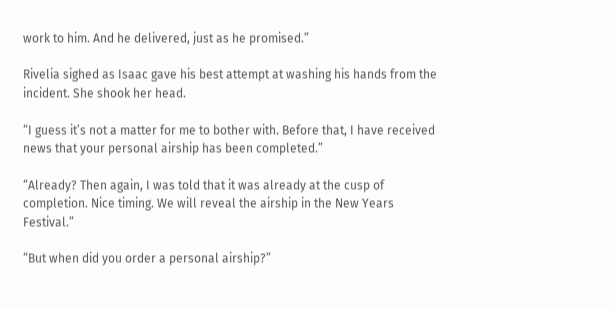work to him. And he delivered, just as he promised.”

Rivelia sighed as Isaac gave his best attempt at washing his hands from the incident. She shook her head.

“I guess it’s not a matter for me to bother with. Before that, I have received news that your personal airship has been completed.”

“Already? Then again, I was told that it was already at the cusp of completion. Nice timing. We will reveal the airship in the New Years Festival.”

“But when did you order a personal airship?”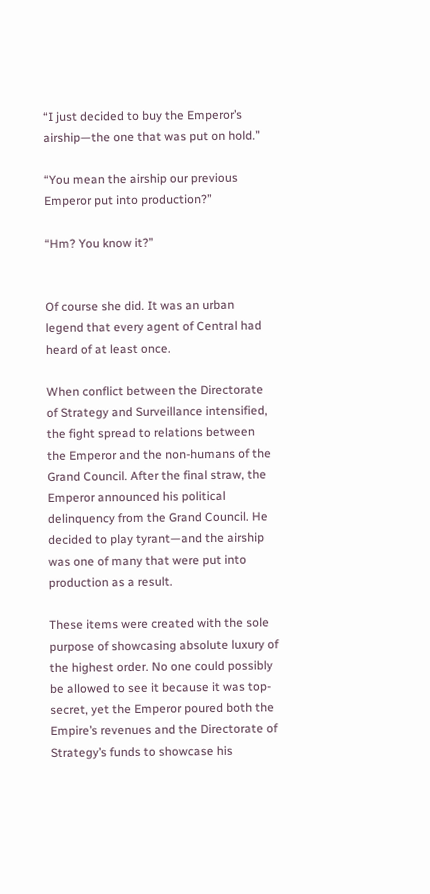“I just decided to buy the Emperor’s airship—the one that was put on hold.”

“You mean the airship our previous Emperor put into production?”

“Hm? You know it?”


Of course she did. It was an urban legend that every agent of Central had heard of at least once.

When conflict between the Directorate of Strategy and Surveillance intensified, the fight spread to relations between the Emperor and the non-humans of the Grand Council. After the final straw, the Emperor announced his political delinquency from the Grand Council. He decided to play tyrant—and the airship was one of many that were put into production as a result.

These items were created with the sole purpose of showcasing absolute luxury of the highest order. No one could possibly be allowed to see it because it was top-secret, yet the Emperor poured both the Empire’s revenues and the Directorate of Strategy’s funds to showcase his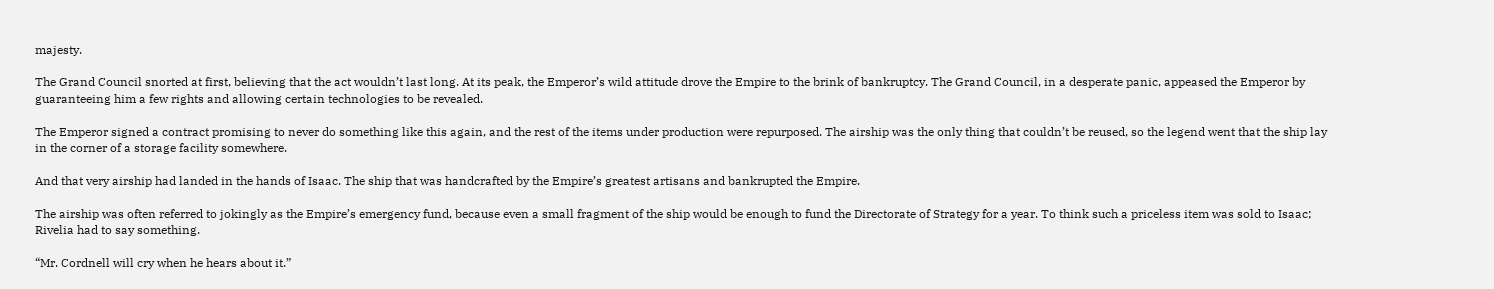majesty.

The Grand Council snorted at first, believing that the act wouldn’t last long. At its peak, the Emperor’s wild attitude drove the Empire to the brink of bankruptcy. The Grand Council, in a desperate panic, appeased the Emperor by guaranteeing him a few rights and allowing certain technologies to be revealed.

The Emperor signed a contract promising to never do something like this again, and the rest of the items under production were repurposed. The airship was the only thing that couldn’t be reused, so the legend went that the ship lay in the corner of a storage facility somewhere.

And that very airship had landed in the hands of Isaac. The ship that was handcrafted by the Empire’s greatest artisans and bankrupted the Empire.

The airship was often referred to jokingly as the Empire’s emergency fund, because even a small fragment of the ship would be enough to fund the Directorate of Strategy for a year. To think such a priceless item was sold to Isaac; Rivelia had to say something.

“Mr. Cordnell will cry when he hears about it.”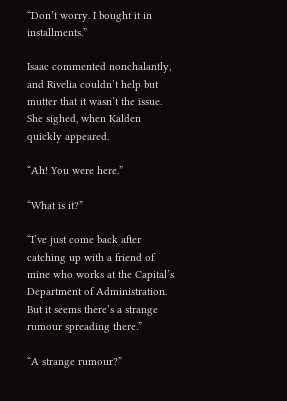“Don’t worry. I bought it in installments.”

Isaac commented nonchalantly, and Rivelia couldn’t help but mutter that it wasn’t the issue. She sighed, when Kalden quickly appeared.

“Ah! You were here.”

“What is it?”

“I’ve just come back after catching up with a friend of mine who works at the Capital’s Department of Administration. But it seems there’s a strange rumour spreading there.”

“A strange rumour?”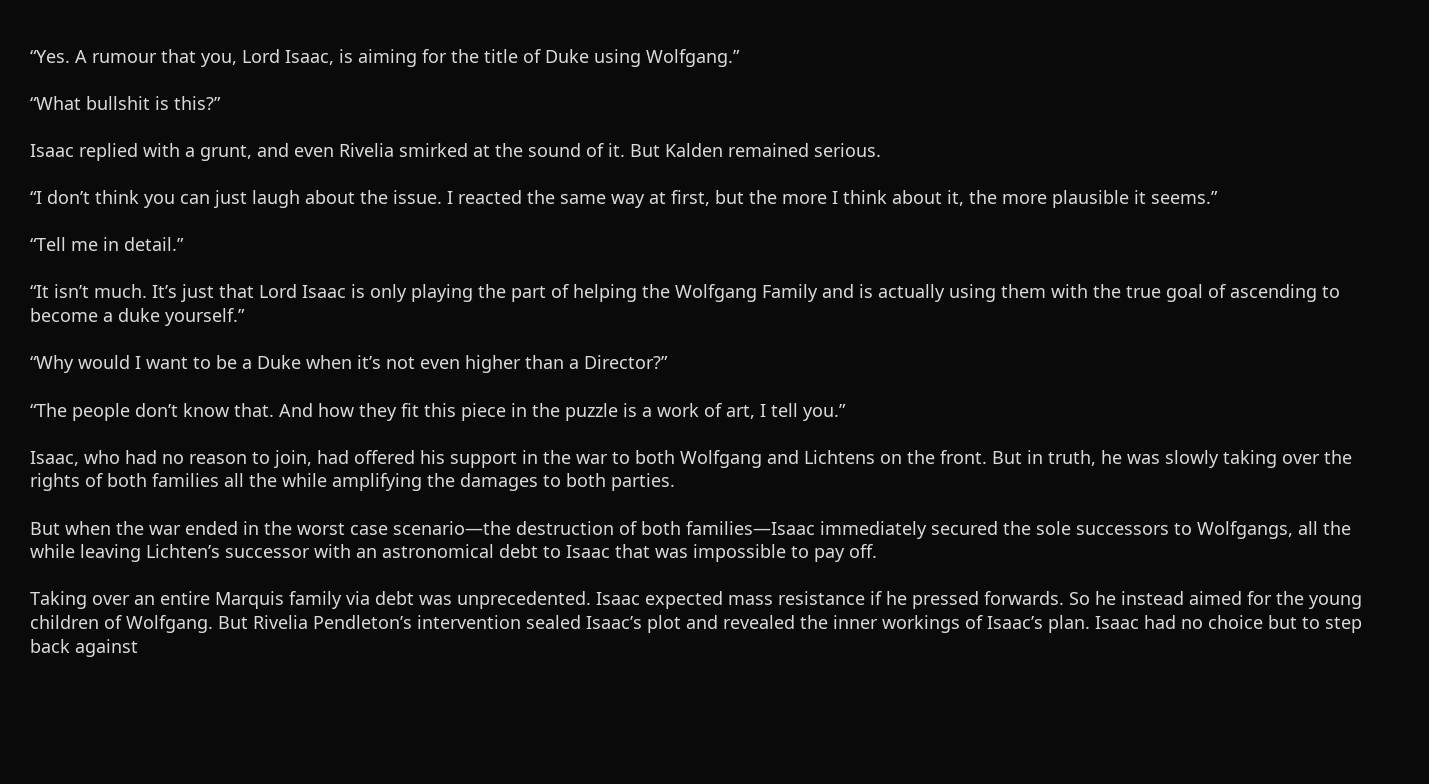“Yes. A rumour that you, Lord Isaac, is aiming for the title of Duke using Wolfgang.”

“What bullshit is this?”

Isaac replied with a grunt, and even Rivelia smirked at the sound of it. But Kalden remained serious.

“I don’t think you can just laugh about the issue. I reacted the same way at first, but the more I think about it, the more plausible it seems.”

“Tell me in detail.”

“It isn’t much. It’s just that Lord Isaac is only playing the part of helping the Wolfgang Family and is actually using them with the true goal of ascending to become a duke yourself.”

“Why would I want to be a Duke when it’s not even higher than a Director?”

“The people don’t know that. And how they fit this piece in the puzzle is a work of art, I tell you.”

Isaac, who had no reason to join, had offered his support in the war to both Wolfgang and Lichtens on the front. But in truth, he was slowly taking over the rights of both families all the while amplifying the damages to both parties.

But when the war ended in the worst case scenario—the destruction of both families—Isaac immediately secured the sole successors to Wolfgangs, all the while leaving Lichten’s successor with an astronomical debt to Isaac that was impossible to pay off.

Taking over an entire Marquis family via debt was unprecedented. Isaac expected mass resistance if he pressed forwards. So he instead aimed for the young children of Wolfgang. But Rivelia Pendleton’s intervention sealed Isaac’s plot and revealed the inner workings of Isaac’s plan. Isaac had no choice but to step back against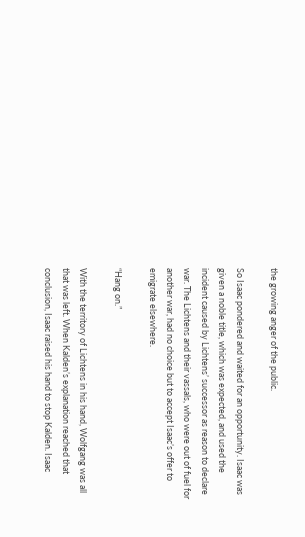the growing anger of the public.

So Isaac pondered and waited for an opportunity. Isaac was given a noble title, which was expected, and used the incident caused by Lichtens’ successor as reason to declare war. The Lichtens and their vassals, who were out of fuel for another war, had no choice but to accept Isaac’s offer to emigrate elsewhere.

“Hang on.”

With the territory of Lichtens in his hand, Wolfgang was all that was left. When Kalden’s explanation reached that conclusion, Isaac raised his hand to stop Kalden. Isaac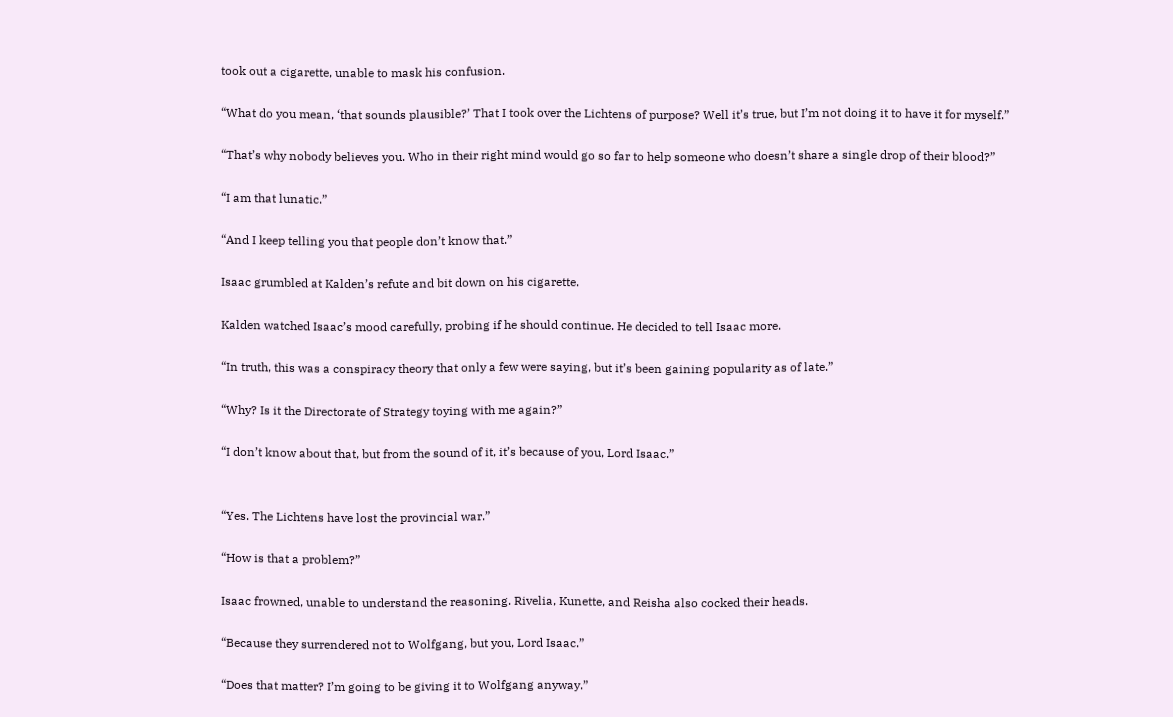took out a cigarette, unable to mask his confusion.

“What do you mean, ‘that sounds plausible?’ That I took over the Lichtens of purpose? Well it’s true, but I’m not doing it to have it for myself.”

“That’s why nobody believes you. Who in their right mind would go so far to help someone who doesn’t share a single drop of their blood?”

“I am that lunatic.”

“And I keep telling you that people don’t know that.”

Isaac grumbled at Kalden’s refute and bit down on his cigarette.

Kalden watched Isaac’s mood carefully, probing if he should continue. He decided to tell Isaac more.

“In truth, this was a conspiracy theory that only a few were saying, but it’s been gaining popularity as of late.”

“Why? Is it the Directorate of Strategy toying with me again?”

“I don’t know about that, but from the sound of it, it’s because of you, Lord Isaac.”


“Yes. The Lichtens have lost the provincial war.”

“How is that a problem?”

Isaac frowned, unable to understand the reasoning. Rivelia, Kunette, and Reisha also cocked their heads.

“Because they surrendered not to Wolfgang, but you, Lord Isaac.”

“Does that matter? I’m going to be giving it to Wolfgang anyway.”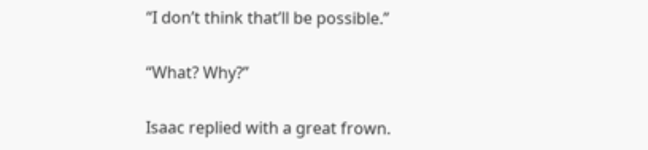“I don’t think that’ll be possible.”

“What? Why?”

Isaac replied with a great frown.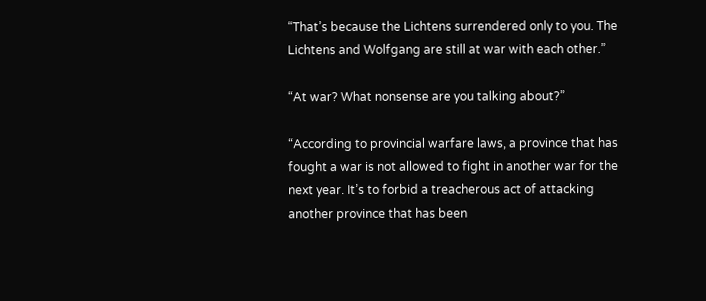“That’s because the Lichtens surrendered only to you. The Lichtens and Wolfgang are still at war with each other.”

“At war? What nonsense are you talking about?”

“According to provincial warfare laws, a province that has fought a war is not allowed to fight in another war for the next year. It’s to forbid a treacherous act of attacking another province that has been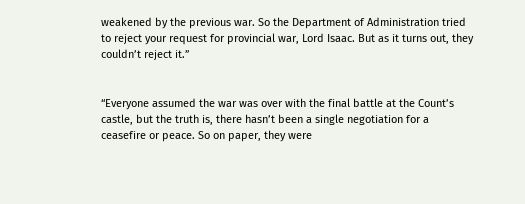weakened by the previous war. So the Department of Administration tried to reject your request for provincial war, Lord Isaac. But as it turns out, they couldn’t reject it.”


“Everyone assumed the war was over with the final battle at the Count’s castle, but the truth is, there hasn’t been a single negotiation for a ceasefire or peace. So on paper, they were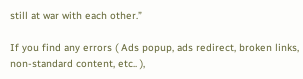still at war with each other.”

If you find any errors ( Ads popup, ads redirect, broken links, non-standard content, etc.. ),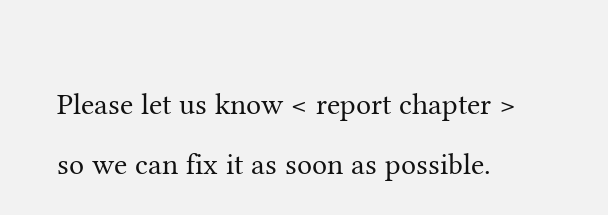Please let us know < report chapter > so we can fix it as soon as possible.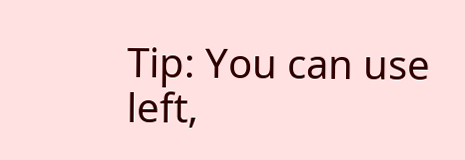Tip: You can use left,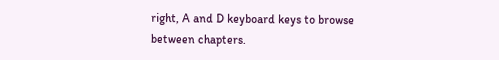right, A and D keyboard keys to browse between chapters.